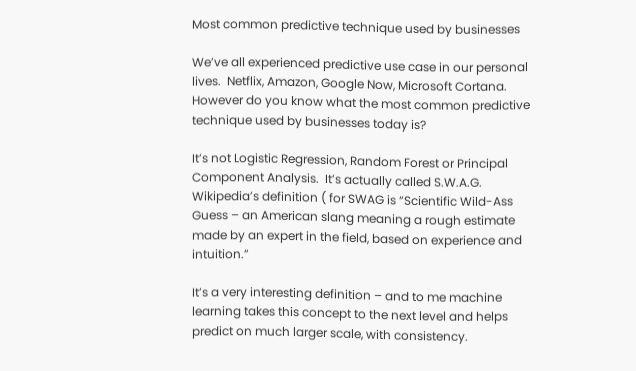Most common predictive technique used by businesses

We’ve all experienced predictive use case in our personal lives.  Netflix, Amazon, Google Now, Microsoft Cortana.  However do you know what the most common predictive technique used by businesses today is?

It’s not Logistic Regression, Random Forest or Principal Component Analysis.  It’s actually called S.W.A.G.  Wikipedia’s definition ( for SWAG is “Scientific Wild-Ass Guess – an American slang meaning a rough estimate made by an expert in the field, based on experience and intuition.”

It’s a very interesting definition – and to me machine learning takes this concept to the next level and helps predict on much larger scale, with consistency.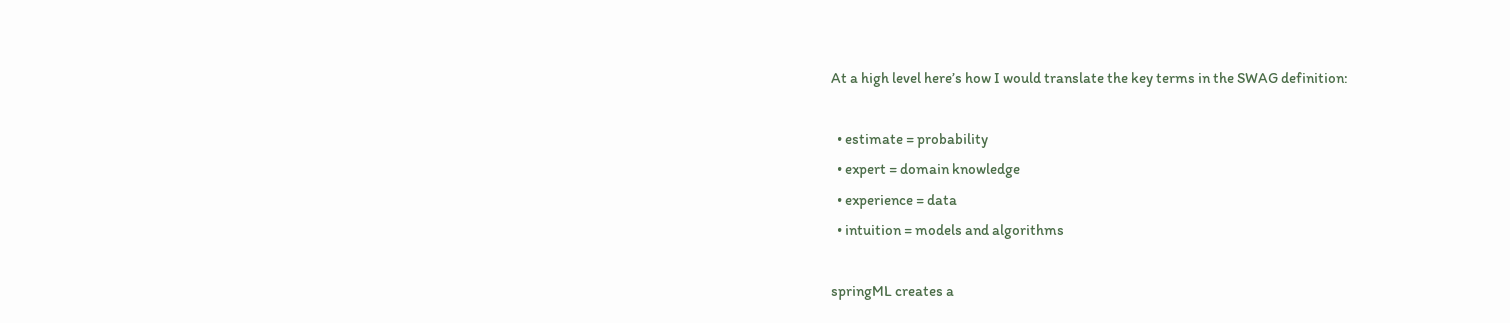At a high level here’s how I would translate the key terms in the SWAG definition:

  • estimate = probability
  • expert = domain knowledge
  • experience = data
  • intuition = models and algorithms

springML creates a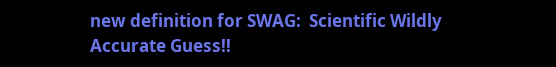new definition for SWAG:  Scientific Wildly Accurate Guess!!